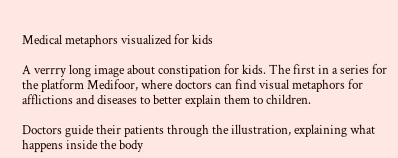Medical metaphors visualized for kids

A verrry long image about constipation for kids. The first in a series for the platform Medifoor, where doctors can find visual metaphors for afflictions and diseases to better explain them to children.

Doctors guide their patients through the illustration, explaining what happens inside the body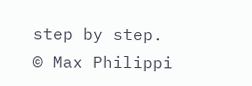step by step.
© Max Philippi